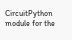CircuitPython module for the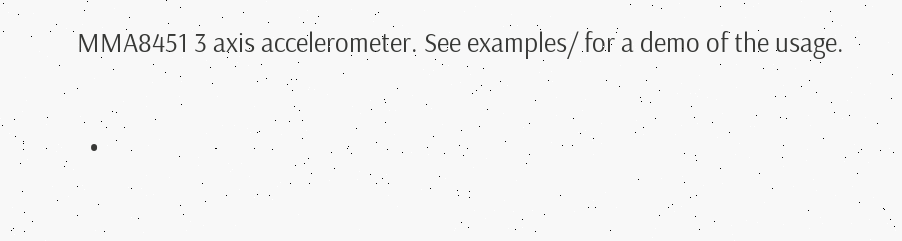MMA8451 3 axis accelerometer. See examples/ for a demo of the usage.

  •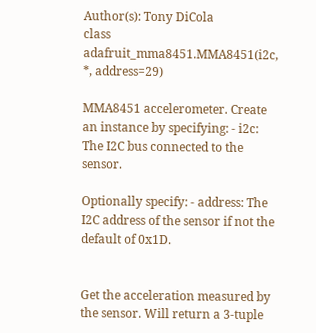Author(s): Tony DiCola
class adafruit_mma8451.MMA8451(i2c, *, address=29)

MMA8451 accelerometer. Create an instance by specifying: - i2c: The I2C bus connected to the sensor.

Optionally specify: - address: The I2C address of the sensor if not the default of 0x1D.


Get the acceleration measured by the sensor. Will return a 3-tuple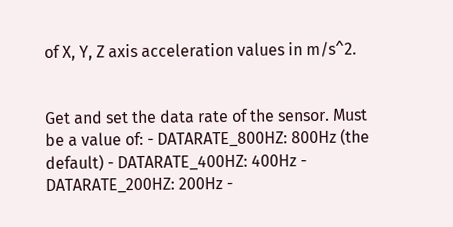of X, Y, Z axis acceleration values in m/s^2.


Get and set the data rate of the sensor. Must be a value of: - DATARATE_800HZ: 800Hz (the default) - DATARATE_400HZ: 400Hz - DATARATE_200HZ: 200Hz -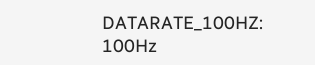DATARATE_100HZ: 100Hz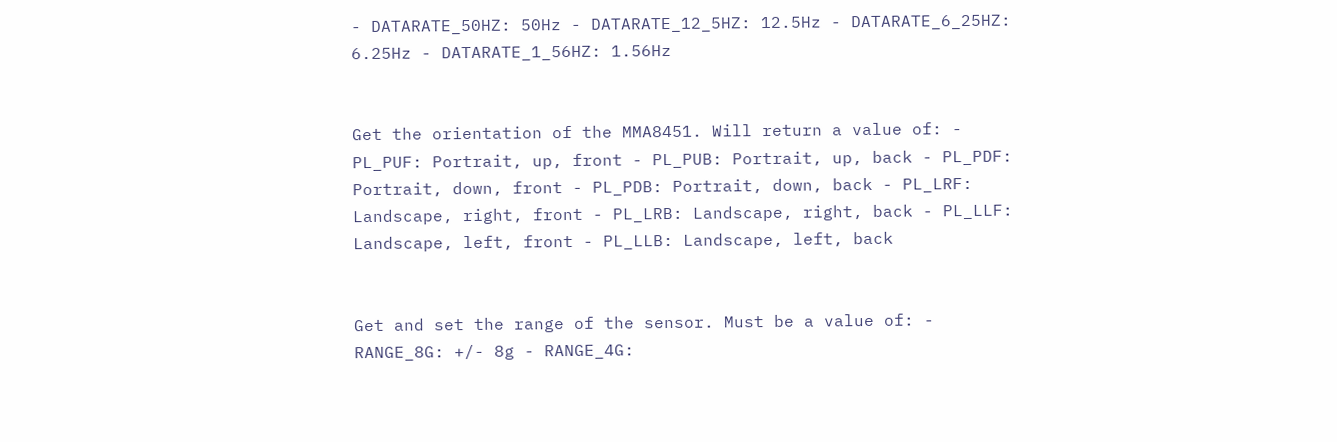- DATARATE_50HZ: 50Hz - DATARATE_12_5HZ: 12.5Hz - DATARATE_6_25HZ: 6.25Hz - DATARATE_1_56HZ: 1.56Hz


Get the orientation of the MMA8451. Will return a value of: - PL_PUF: Portrait, up, front - PL_PUB: Portrait, up, back - PL_PDF: Portrait, down, front - PL_PDB: Portrait, down, back - PL_LRF: Landscape, right, front - PL_LRB: Landscape, right, back - PL_LLF: Landscape, left, front - PL_LLB: Landscape, left, back


Get and set the range of the sensor. Must be a value of: - RANGE_8G: +/- 8g - RANGE_4G: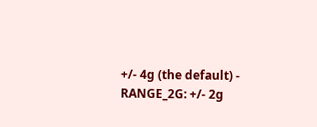+/- 4g (the default) - RANGE_2G: +/- 2g